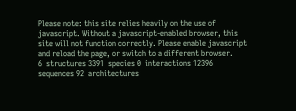Please note: this site relies heavily on the use of javascript. Without a javascript-enabled browser, this site will not function correctly. Please enable javascript and reload the page, or switch to a different browser.
6  structures 3391  species 0  interactions 12396  sequences 92  architectures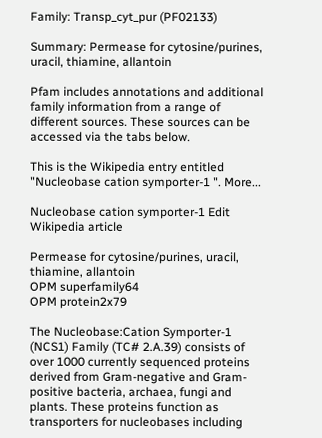Family: Transp_cyt_pur (PF02133)

Summary: Permease for cytosine/purines, uracil, thiamine, allantoin

Pfam includes annotations and additional family information from a range of different sources. These sources can be accessed via the tabs below.

This is the Wikipedia entry entitled "Nucleobase cation symporter-1 ". More...

Nucleobase cation symporter-1 Edit Wikipedia article

Permease for cytosine/purines, uracil, thiamine, allantoin
OPM superfamily64
OPM protein2x79

The Nucleobase:Cation Symporter-1 (NCS1) Family (TC# 2.A.39) consists of over 1000 currently sequenced proteins derived from Gram-negative and Gram-positive bacteria, archaea, fungi and plants. These proteins function as transporters for nucleobases including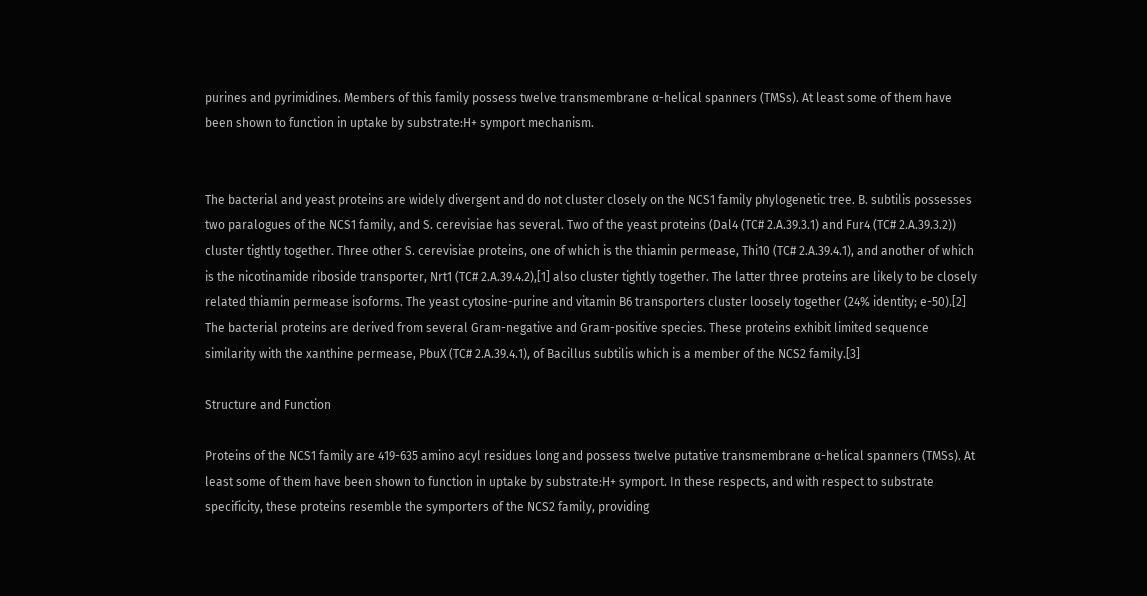purines and pyrimidines. Members of this family possess twelve transmembrane α-helical spanners (TMSs). At least some of them have been shown to function in uptake by substrate:H+ symport mechanism.


The bacterial and yeast proteins are widely divergent and do not cluster closely on the NCS1 family phylogenetic tree. B. subtilis possesses two paralogues of the NCS1 family, and S. cerevisiae has several. Two of the yeast proteins (Dal4 (TC# 2.A.39.3.1) and Fur4 (TC# 2.A.39.3.2)) cluster tightly together. Three other S. cerevisiae proteins, one of which is the thiamin permease, Thi10 (TC# 2.A.39.4.1), and another of which is the nicotinamide riboside transporter, Nrt1 (TC# 2.A.39.4.2),[1] also cluster tightly together. The latter three proteins are likely to be closely related thiamin permease isoforms. The yeast cytosine-purine and vitamin B6 transporters cluster loosely together (24% identity; e-50).[2] The bacterial proteins are derived from several Gram-negative and Gram-positive species. These proteins exhibit limited sequence similarity with the xanthine permease, PbuX (TC# 2.A.39.4.1), of Bacillus subtilis which is a member of the NCS2 family.[3]

Structure and Function

Proteins of the NCS1 family are 419-635 amino acyl residues long and possess twelve putative transmembrane α-helical spanners (TMSs). At least some of them have been shown to function in uptake by substrate:H+ symport. In these respects, and with respect to substrate specificity, these proteins resemble the symporters of the NCS2 family, providing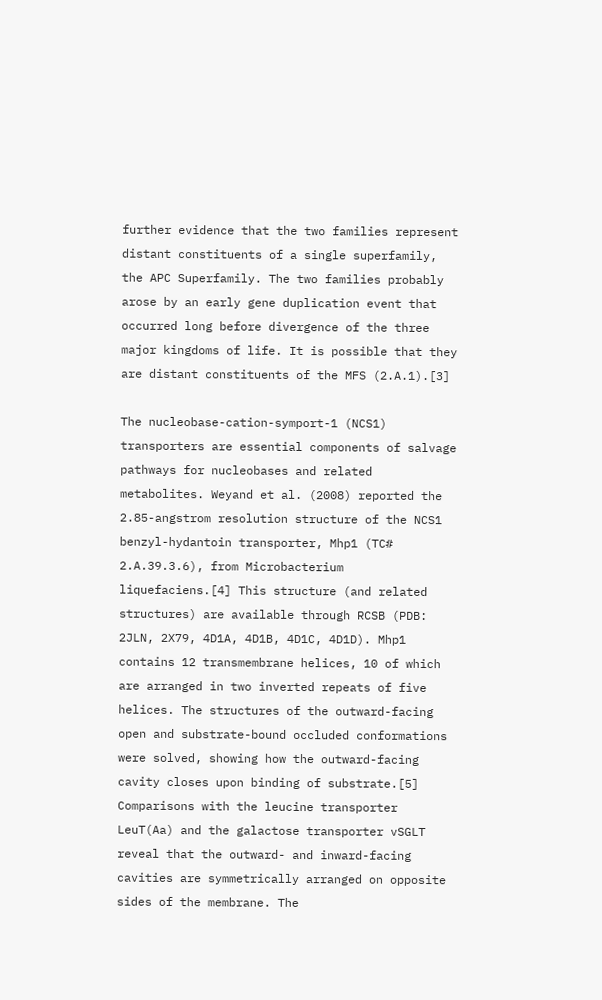further evidence that the two families represent distant constituents of a single superfamily, the APC Superfamily. The two families probably arose by an early gene duplication event that occurred long before divergence of the three major kingdoms of life. It is possible that they are distant constituents of the MFS (2.A.1).[3]

The nucleobase-cation-symport-1 (NCS1) transporters are essential components of salvage pathways for nucleobases and related metabolites. Weyand et al. (2008) reported the 2.85-angstrom resolution structure of the NCS1 benzyl-hydantoin transporter, Mhp1 (TC# 2.A.39.3.6), from Microbacterium liquefaciens.[4] This structure (and related structures) are available through RCSB (PDB: 2JLN, 2X79, 4D1A, 4D1B, 4D1C, 4D1D). Mhp1 contains 12 transmembrane helices, 10 of which are arranged in two inverted repeats of five helices. The structures of the outward-facing open and substrate-bound occluded conformations were solved, showing how the outward-facing cavity closes upon binding of substrate.[5] Comparisons with the leucine transporter LeuT(Aa) and the galactose transporter vSGLT reveal that the outward- and inward-facing cavities are symmetrically arranged on opposite sides of the membrane. The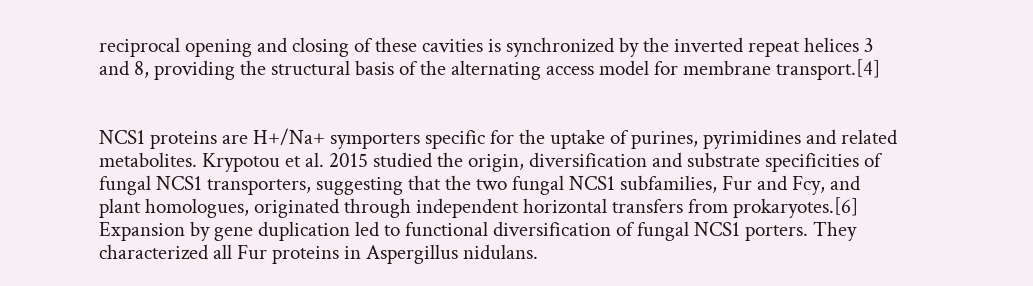reciprocal opening and closing of these cavities is synchronized by the inverted repeat helices 3 and 8, providing the structural basis of the alternating access model for membrane transport.[4]


NCS1 proteins are H+/Na+ symporters specific for the uptake of purines, pyrimidines and related metabolites. Krypotou et al. 2015 studied the origin, diversification and substrate specificities of fungal NCS1 transporters, suggesting that the two fungal NCS1 subfamilies, Fur and Fcy, and plant homologues, originated through independent horizontal transfers from prokaryotes.[6] Expansion by gene duplication led to functional diversification of fungal NCS1 porters. They characterized all Fur proteins in Aspergillus nidulans.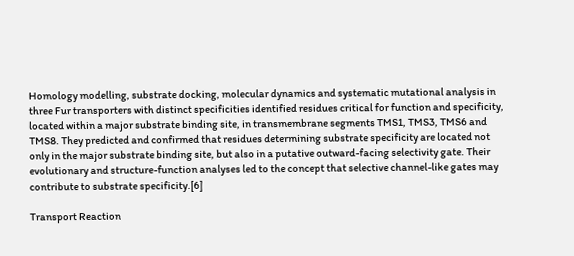Homology modelling, substrate docking, molecular dynamics and systematic mutational analysis in three Fur transporters with distinct specificities identified residues critical for function and specificity, located within a major substrate binding site, in transmembrane segments TMS1, TMS3, TMS6 and TMS8. They predicted and confirmed that residues determining substrate specificity are located not only in the major substrate binding site, but also in a putative outward-facing selectivity gate. Their evolutionary and structure-function analyses led to the concept that selective channel-like gates may contribute to substrate specificity.[6]

Transport Reaction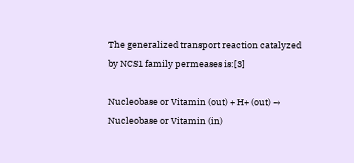The generalized transport reaction catalyzed by NCS1 family permeases is:[3]

Nucleobase or Vitamin (out) + H+ (out) → Nucleobase or Vitamin (in)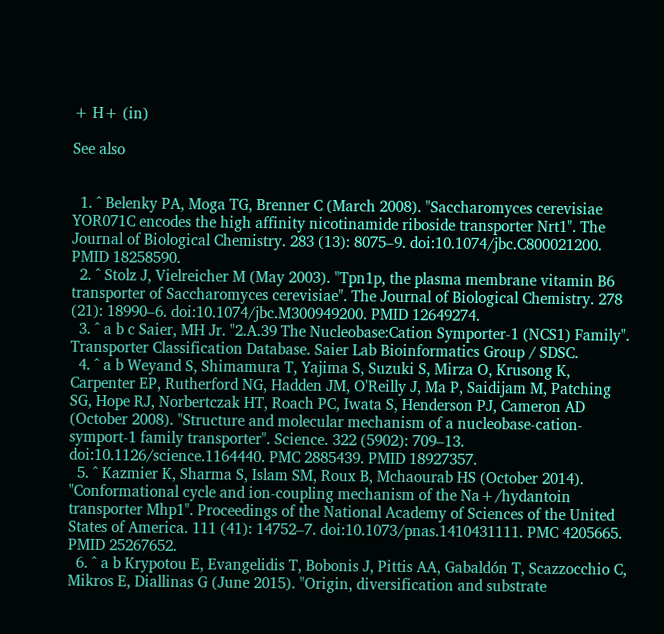+ H+ (in)

See also


  1. ^ Belenky PA, Moga TG, Brenner C (March 2008). "Saccharomyces cerevisiae YOR071C encodes the high affinity nicotinamide riboside transporter Nrt1". The Journal of Biological Chemistry. 283 (13): 8075–9. doi:10.1074/jbc.C800021200. PMID 18258590.
  2. ^ Stolz J, Vielreicher M (May 2003). "Tpn1p, the plasma membrane vitamin B6 transporter of Saccharomyces cerevisiae". The Journal of Biological Chemistry. 278 (21): 18990–6. doi:10.1074/jbc.M300949200. PMID 12649274.
  3. ^ a b c Saier, MH Jr. "2.A.39 The Nucleobase:Cation Symporter-1 (NCS1) Family". Transporter Classification Database. Saier Lab Bioinformatics Group / SDSC.
  4. ^ a b Weyand S, Shimamura T, Yajima S, Suzuki S, Mirza O, Krusong K, Carpenter EP, Rutherford NG, Hadden JM, O'Reilly J, Ma P, Saidijam M, Patching SG, Hope RJ, Norbertczak HT, Roach PC, Iwata S, Henderson PJ, Cameron AD (October 2008). "Structure and molecular mechanism of a nucleobase-cation-symport-1 family transporter". Science. 322 (5902): 709–13. doi:10.1126/science.1164440. PMC 2885439. PMID 18927357.
  5. ^ Kazmier K, Sharma S, Islam SM, Roux B, Mchaourab HS (October 2014). "Conformational cycle and ion-coupling mechanism of the Na+/hydantoin transporter Mhp1". Proceedings of the National Academy of Sciences of the United States of America. 111 (41): 14752–7. doi:10.1073/pnas.1410431111. PMC 4205665. PMID 25267652.
  6. ^ a b Krypotou E, Evangelidis T, Bobonis J, Pittis AA, Gabaldón T, Scazzocchio C, Mikros E, Diallinas G (June 2015). "Origin, diversification and substrate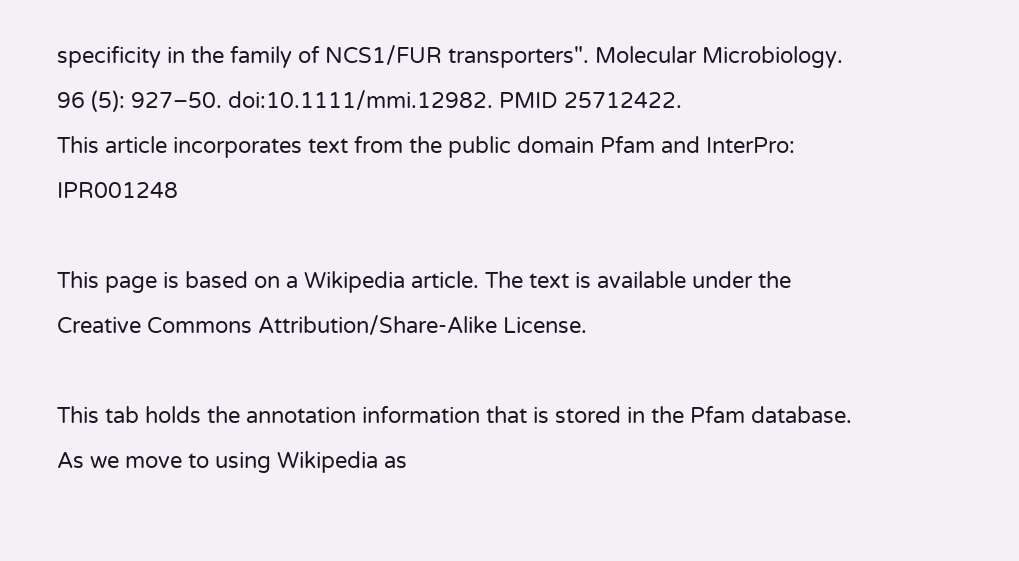specificity in the family of NCS1/FUR transporters". Molecular Microbiology. 96 (5): 927–50. doi:10.1111/mmi.12982. PMID 25712422.
This article incorporates text from the public domain Pfam and InterPro: IPR001248

This page is based on a Wikipedia article. The text is available under the Creative Commons Attribution/Share-Alike License.

This tab holds the annotation information that is stored in the Pfam database. As we move to using Wikipedia as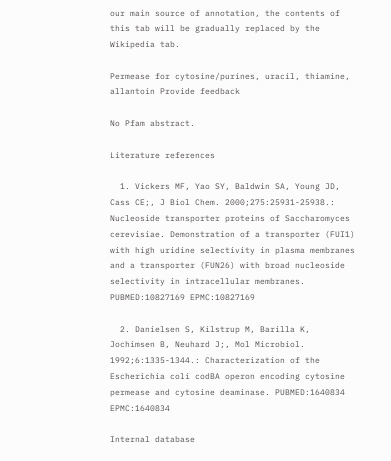our main source of annotation, the contents of this tab will be gradually replaced by the Wikipedia tab.

Permease for cytosine/purines, uracil, thiamine, allantoin Provide feedback

No Pfam abstract.

Literature references

  1. Vickers MF, Yao SY, Baldwin SA, Young JD, Cass CE;, J Biol Chem. 2000;275:25931-25938.: Nucleoside transporter proteins of Saccharomyces cerevisiae. Demonstration of a transporter (FUI1) with high uridine selectivity in plasma membranes and a transporter (FUN26) with broad nucleoside selectivity in intracellular membranes. PUBMED:10827169 EPMC:10827169

  2. Danielsen S, Kilstrup M, Barilla K, Jochimsen B, Neuhard J;, Mol Microbiol. 1992;6:1335-1344.: Characterization of the Escherichia coli codBA operon encoding cytosine permease and cytosine deaminase. PUBMED:1640834 EPMC:1640834

Internal database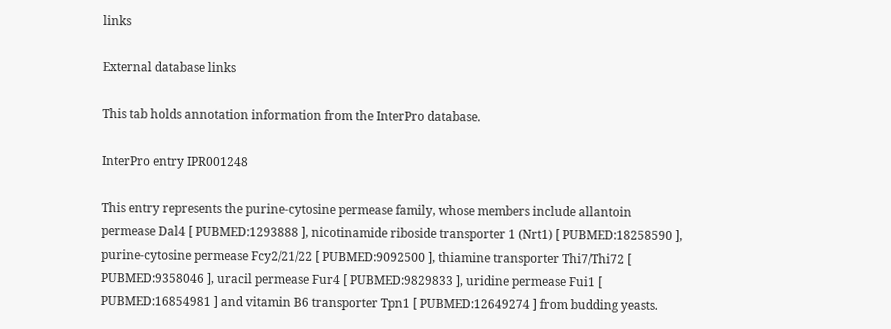links

External database links

This tab holds annotation information from the InterPro database.

InterPro entry IPR001248

This entry represents the purine-cytosine permease family, whose members include allantoin permease Dal4 [ PUBMED:1293888 ], nicotinamide riboside transporter 1 (Nrt1) [ PUBMED:18258590 ], purine-cytosine permease Fcy2/21/22 [ PUBMED:9092500 ], thiamine transporter Thi7/Thi72 [ PUBMED:9358046 ], uracil permease Fur4 [ PUBMED:9829833 ], uridine permease Fui1 [ PUBMED:16854981 ] and vitamin B6 transporter Tpn1 [ PUBMED:12649274 ] from budding yeasts.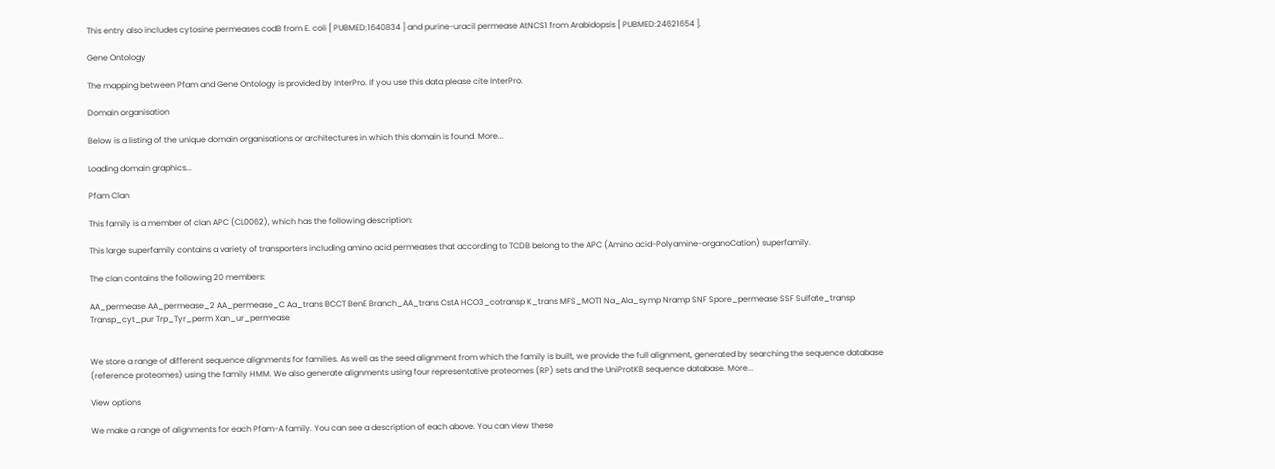This entry also includes cytosine permeases codB from E. coli [ PUBMED:1640834 ] and purine-uracil permease AtNCS1 from Arabidopsis [ PUBMED:24621654 ].

Gene Ontology

The mapping between Pfam and Gene Ontology is provided by InterPro. If you use this data please cite InterPro.

Domain organisation

Below is a listing of the unique domain organisations or architectures in which this domain is found. More...

Loading domain graphics...

Pfam Clan

This family is a member of clan APC (CL0062), which has the following description:

This large superfamily contains a variety of transporters including amino acid permeases that according to TCDB belong to the APC (Amino acid-Polyamine-organoCation) superfamily.

The clan contains the following 20 members:

AA_permease AA_permease_2 AA_permease_C Aa_trans BCCT BenE Branch_AA_trans CstA HCO3_cotransp K_trans MFS_MOT1 Na_Ala_symp Nramp SNF Spore_permease SSF Sulfate_transp Transp_cyt_pur Trp_Tyr_perm Xan_ur_permease


We store a range of different sequence alignments for families. As well as the seed alignment from which the family is built, we provide the full alignment, generated by searching the sequence database (reference proteomes) using the family HMM. We also generate alignments using four representative proteomes (RP) sets and the UniProtKB sequence database. More...

View options

We make a range of alignments for each Pfam-A family. You can see a description of each above. You can view these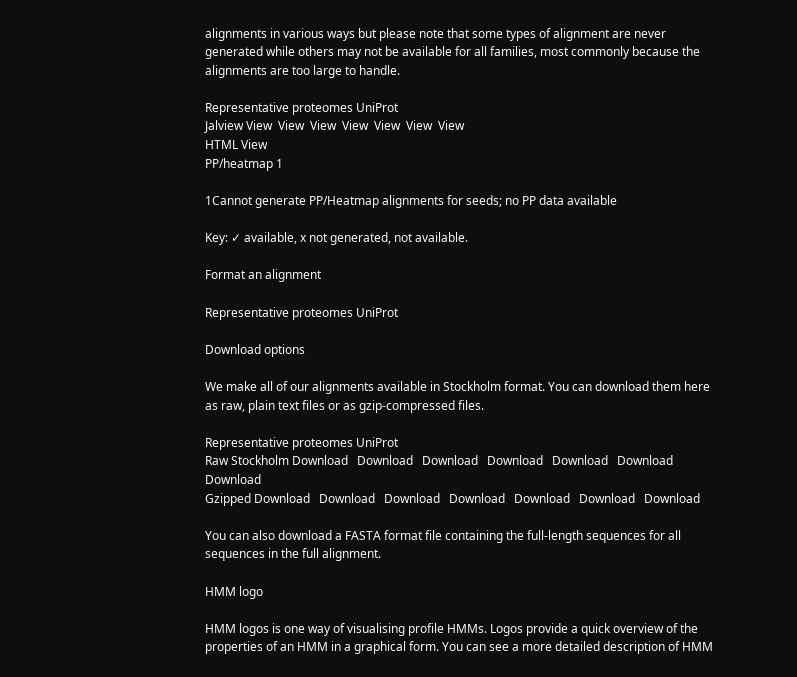alignments in various ways but please note that some types of alignment are never generated while others may not be available for all families, most commonly because the alignments are too large to handle.

Representative proteomes UniProt
Jalview View  View  View  View  View  View  View
HTML View
PP/heatmap 1

1Cannot generate PP/Heatmap alignments for seeds; no PP data available

Key: ✓ available, x not generated, not available.

Format an alignment

Representative proteomes UniProt

Download options

We make all of our alignments available in Stockholm format. You can download them here as raw, plain text files or as gzip-compressed files.

Representative proteomes UniProt
Raw Stockholm Download   Download   Download   Download   Download   Download   Download
Gzipped Download   Download   Download   Download   Download   Download   Download

You can also download a FASTA format file containing the full-length sequences for all sequences in the full alignment.

HMM logo

HMM logos is one way of visualising profile HMMs. Logos provide a quick overview of the properties of an HMM in a graphical form. You can see a more detailed description of HMM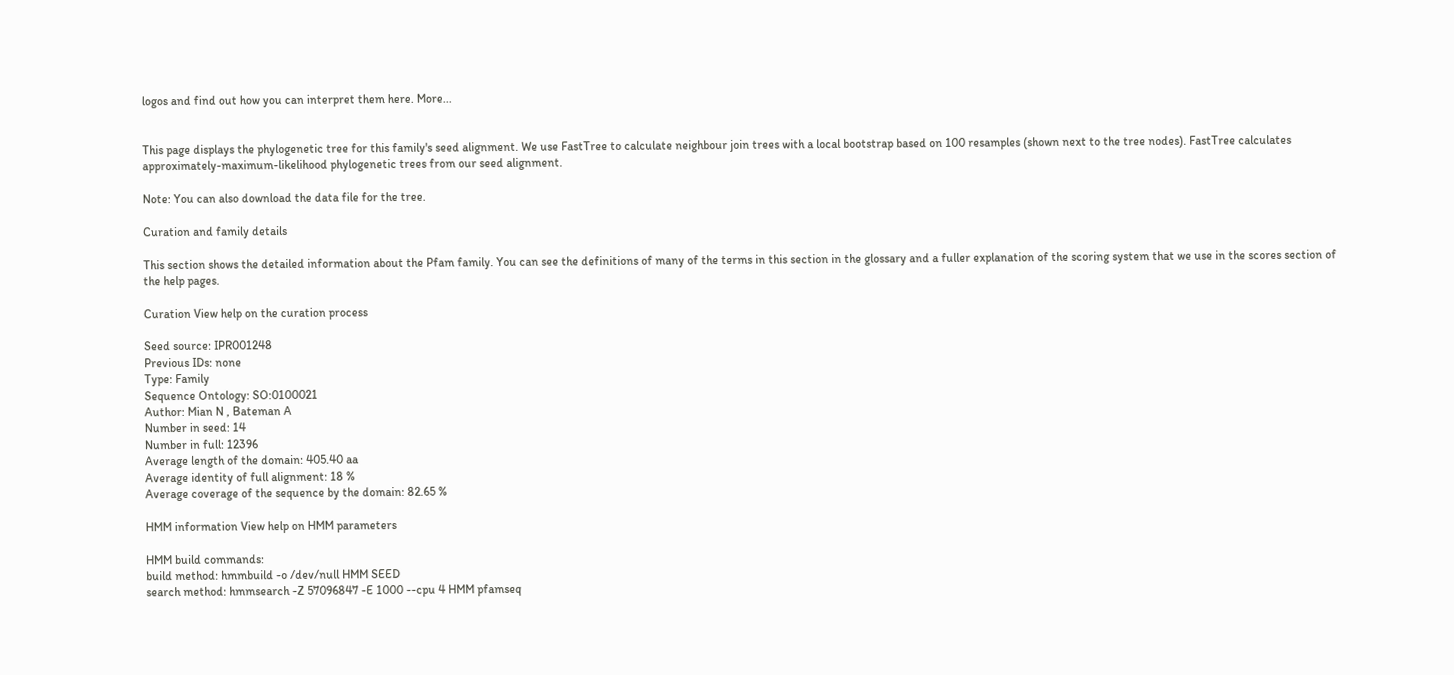logos and find out how you can interpret them here. More...


This page displays the phylogenetic tree for this family's seed alignment. We use FastTree to calculate neighbour join trees with a local bootstrap based on 100 resamples (shown next to the tree nodes). FastTree calculates approximately-maximum-likelihood phylogenetic trees from our seed alignment.

Note: You can also download the data file for the tree.

Curation and family details

This section shows the detailed information about the Pfam family. You can see the definitions of many of the terms in this section in the glossary and a fuller explanation of the scoring system that we use in the scores section of the help pages.

Curation View help on the curation process

Seed source: IPR001248
Previous IDs: none
Type: Family
Sequence Ontology: SO:0100021
Author: Mian N , Bateman A
Number in seed: 14
Number in full: 12396
Average length of the domain: 405.40 aa
Average identity of full alignment: 18 %
Average coverage of the sequence by the domain: 82.65 %

HMM information View help on HMM parameters

HMM build commands:
build method: hmmbuild -o /dev/null HMM SEED
search method: hmmsearch -Z 57096847 -E 1000 --cpu 4 HMM pfamseq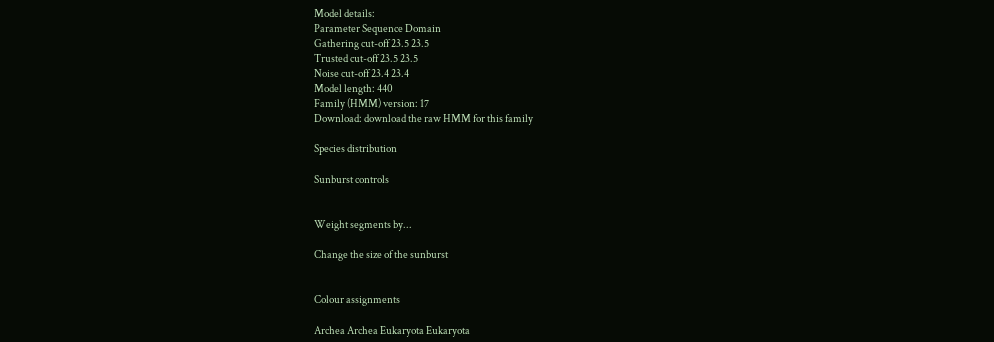Model details:
Parameter Sequence Domain
Gathering cut-off 23.5 23.5
Trusted cut-off 23.5 23.5
Noise cut-off 23.4 23.4
Model length: 440
Family (HMM) version: 17
Download: download the raw HMM for this family

Species distribution

Sunburst controls


Weight segments by...

Change the size of the sunburst


Colour assignments

Archea Archea Eukaryota Eukaryota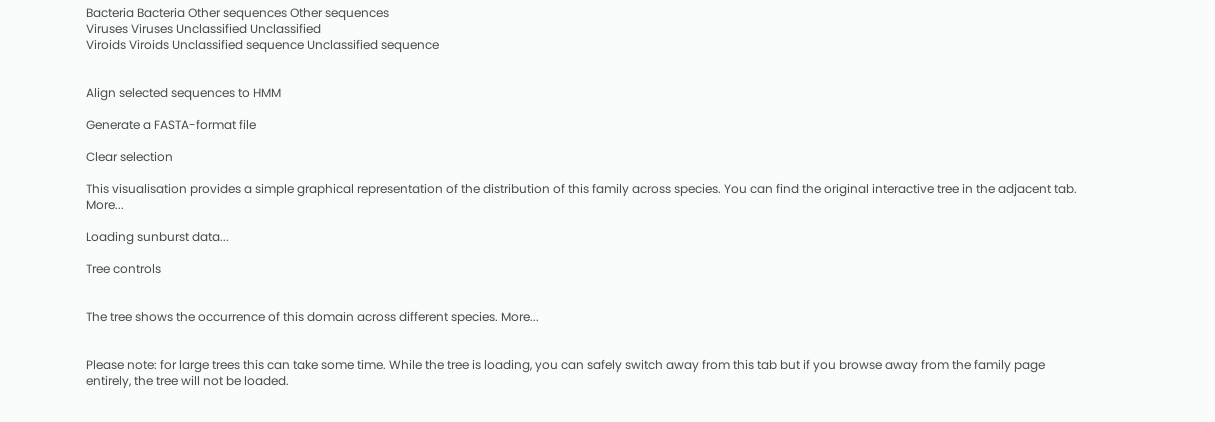Bacteria Bacteria Other sequences Other sequences
Viruses Viruses Unclassified Unclassified
Viroids Viroids Unclassified sequence Unclassified sequence


Align selected sequences to HMM

Generate a FASTA-format file

Clear selection

This visualisation provides a simple graphical representation of the distribution of this family across species. You can find the original interactive tree in the adjacent tab. More...

Loading sunburst data...

Tree controls


The tree shows the occurrence of this domain across different species. More...


Please note: for large trees this can take some time. While the tree is loading, you can safely switch away from this tab but if you browse away from the family page entirely, the tree will not be loaded.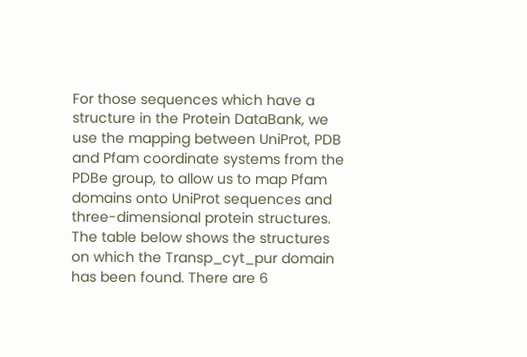For those sequences which have a structure in the Protein DataBank, we use the mapping between UniProt, PDB and Pfam coordinate systems from the PDBe group, to allow us to map Pfam domains onto UniProt sequences and three-dimensional protein structures. The table below shows the structures on which the Transp_cyt_pur domain has been found. There are 6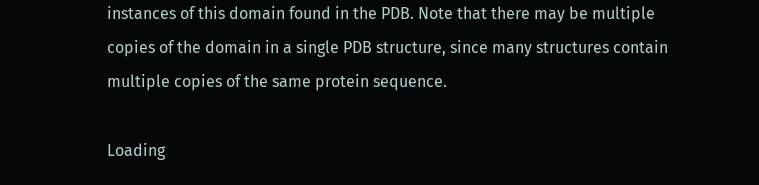instances of this domain found in the PDB. Note that there may be multiple copies of the domain in a single PDB structure, since many structures contain multiple copies of the same protein sequence.

Loading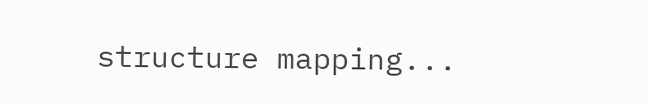structure mapping...